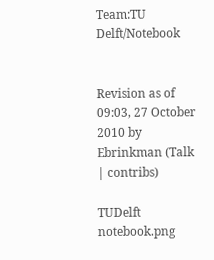Team:TU Delft/Notebook


Revision as of 09:03, 27 October 2010 by Ebrinkman (Talk | contribs)

TUDelft notebook.png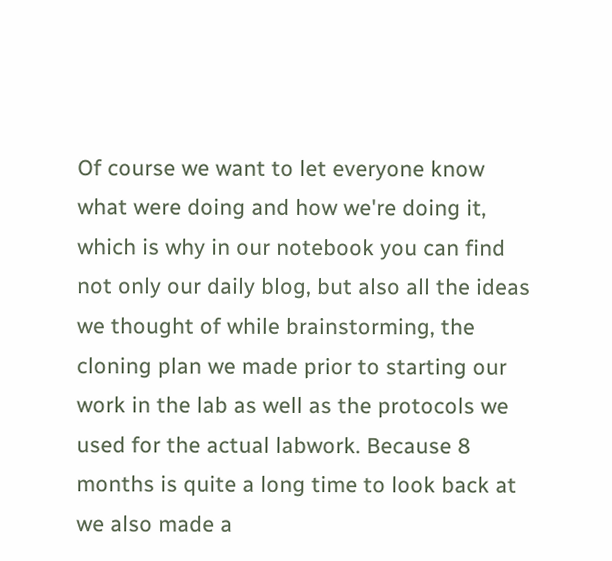Of course we want to let everyone know what were doing and how we're doing it, which is why in our notebook you can find not only our daily blog, but also all the ideas we thought of while brainstorming, the cloning plan we made prior to starting our work in the lab as well as the protocols we used for the actual labwork. Because 8 months is quite a long time to look back at we also made a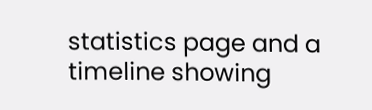statistics page and a timeline showing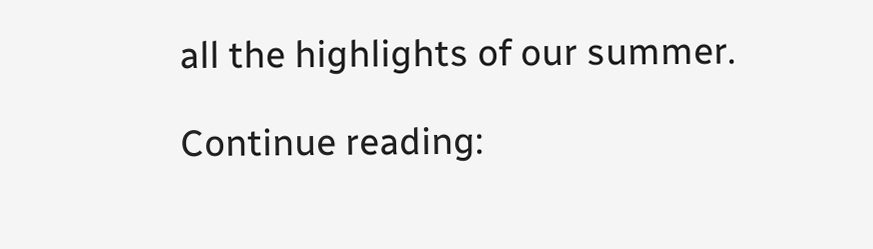all the highlights of our summer.

Continue reading: